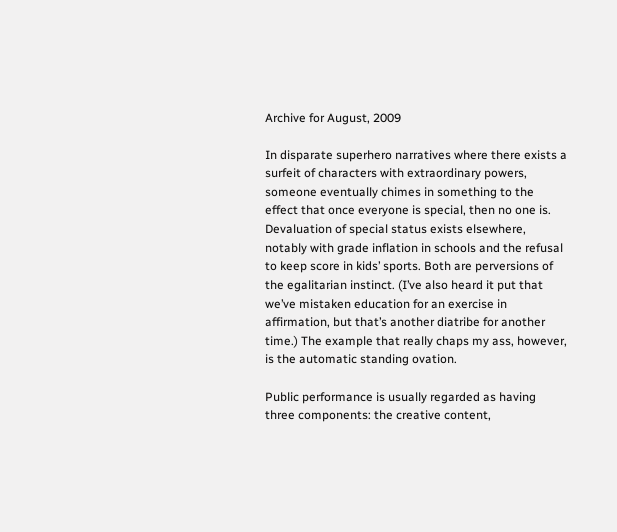Archive for August, 2009

In disparate superhero narratives where there exists a surfeit of characters with extraordinary powers, someone eventually chimes in something to the effect that once everyone is special, then no one is. Devaluation of special status exists elsewhere, notably with grade inflation in schools and the refusal to keep score in kids’ sports. Both are perversions of the egalitarian instinct. (I’ve also heard it put that we’ve mistaken education for an exercise in affirmation, but that’s another diatribe for another time.) The example that really chaps my ass, however, is the automatic standing ovation.

Public performance is usually regarded as having three components: the creative content,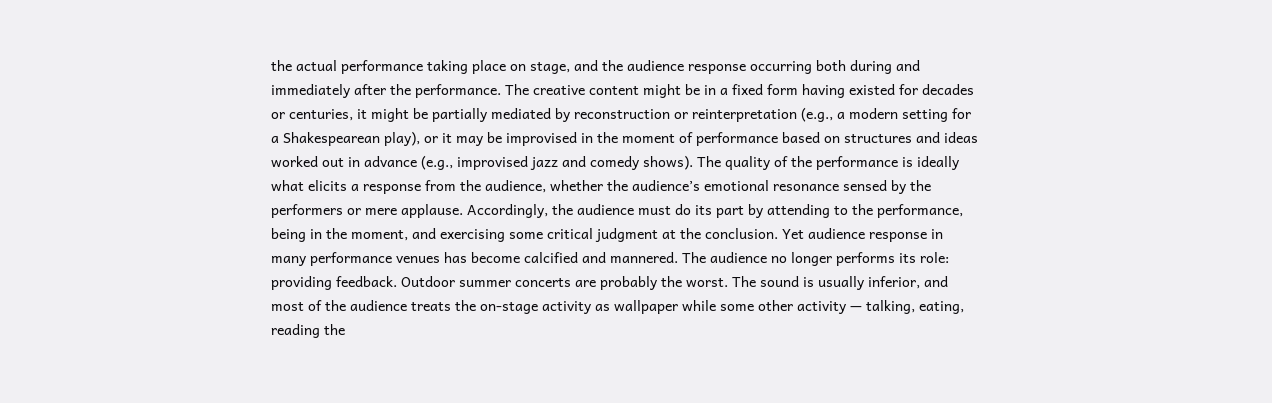the actual performance taking place on stage, and the audience response occurring both during and immediately after the performance. The creative content might be in a fixed form having existed for decades or centuries, it might be partially mediated by reconstruction or reinterpretation (e.g., a modern setting for a Shakespearean play), or it may be improvised in the moment of performance based on structures and ideas worked out in advance (e.g., improvised jazz and comedy shows). The quality of the performance is ideally what elicits a response from the audience, whether the audience’s emotional resonance sensed by the performers or mere applause. Accordingly, the audience must do its part by attending to the performance, being in the moment, and exercising some critical judgment at the conclusion. Yet audience response in many performance venues has become calcified and mannered. The audience no longer performs its role: providing feedback. Outdoor summer concerts are probably the worst. The sound is usually inferior, and most of the audience treats the on-stage activity as wallpaper while some other activity — talking, eating, reading the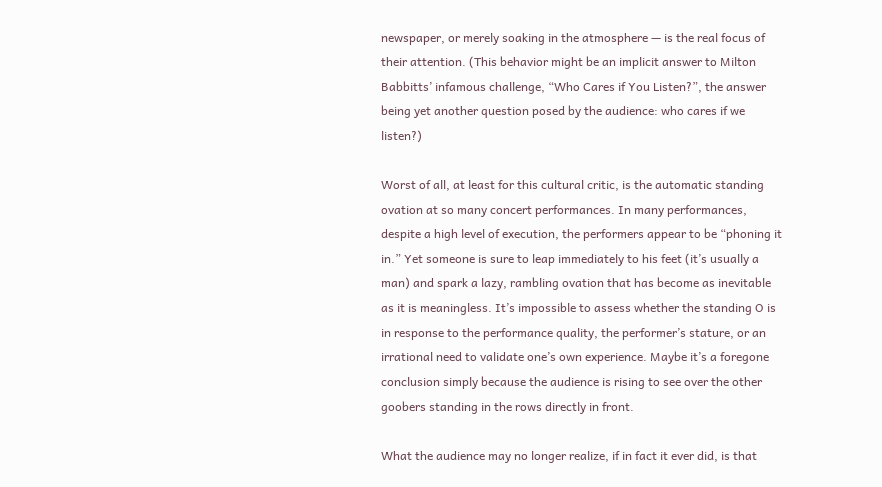newspaper, or merely soaking in the atmosphere — is the real focus of their attention. (This behavior might be an implicit answer to Milton Babbitts’ infamous challenge, “Who Cares if You Listen?”, the answer being yet another question posed by the audience: who cares if we listen?)

Worst of all, at least for this cultural critic, is the automatic standing ovation at so many concert performances. In many performances, despite a high level of execution, the performers appear to be “phoning it in.” Yet someone is sure to leap immediately to his feet (it’s usually a man) and spark a lazy, rambling ovation that has become as inevitable as it is meaningless. It’s impossible to assess whether the standing O is in response to the performance quality, the performer’s stature, or an irrational need to validate one’s own experience. Maybe it’s a foregone conclusion simply because the audience is rising to see over the other goobers standing in the rows directly in front.

What the audience may no longer realize, if in fact it ever did, is that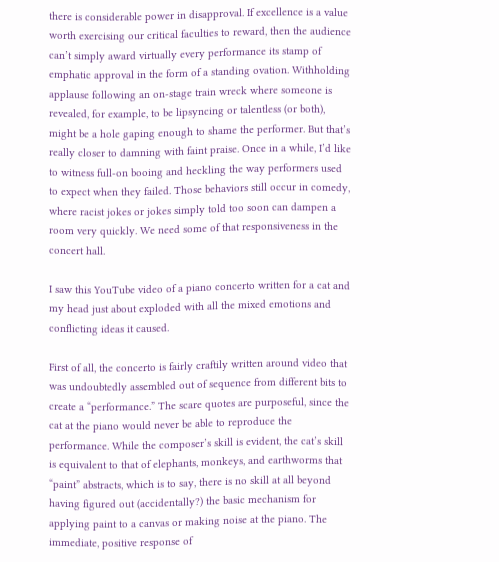there is considerable power in disapproval. If excellence is a value worth exercising our critical faculties to reward, then the audience can’t simply award virtually every performance its stamp of emphatic approval in the form of a standing ovation. Withholding applause following an on-stage train wreck where someone is revealed, for example, to be lipsyncing or talentless (or both), might be a hole gaping enough to shame the performer. But that’s really closer to damning with faint praise. Once in a while, I’d like to witness full-on booing and heckling the way performers used to expect when they failed. Those behaviors still occur in comedy, where racist jokes or jokes simply told too soon can dampen a room very quickly. We need some of that responsiveness in the concert hall.

I saw this YouTube video of a piano concerto written for a cat and my head just about exploded with all the mixed emotions and conflicting ideas it caused.

First of all, the concerto is fairly craftily written around video that was undoubtedly assembled out of sequence from different bits to create a “performance.” The scare quotes are purposeful, since the cat at the piano would never be able to reproduce the performance. While the composer’s skill is evident, the cat’s skill is equivalent to that of elephants, monkeys, and earthworms that “paint” abstracts, which is to say, there is no skill at all beyond having figured out (accidentally?) the basic mechanism for applying paint to a canvas or making noise at the piano. The immediate, positive response of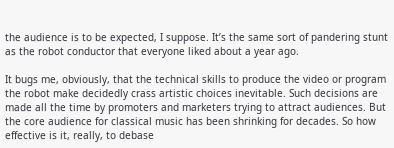the audience is to be expected, I suppose. It’s the same sort of pandering stunt as the robot conductor that everyone liked about a year ago.

It bugs me, obviously, that the technical skills to produce the video or program the robot make decidedly crass artistic choices inevitable. Such decisions are made all the time by promoters and marketers trying to attract audiences. But the core audience for classical music has been shrinking for decades. So how effective is it, really, to debase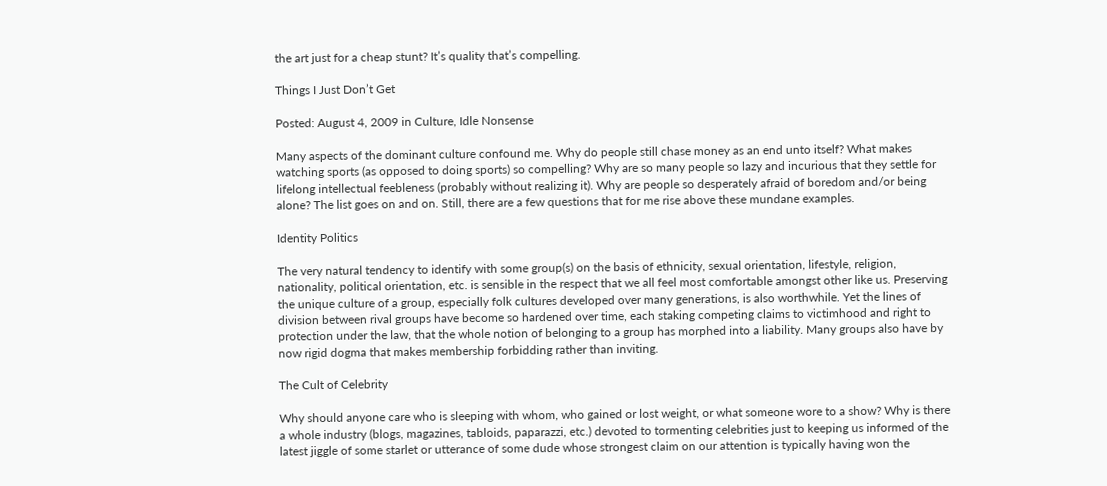the art just for a cheap stunt? It’s quality that’s compelling.

Things I Just Don’t Get

Posted: August 4, 2009 in Culture, Idle Nonsense

Many aspects of the dominant culture confound me. Why do people still chase money as an end unto itself? What makes watching sports (as opposed to doing sports) so compelling? Why are so many people so lazy and incurious that they settle for lifelong intellectual feebleness (probably without realizing it). Why are people so desperately afraid of boredom and/or being alone? The list goes on and on. Still, there are a few questions that for me rise above these mundane examples.

Identity Politics

The very natural tendency to identify with some group(s) on the basis of ethnicity, sexual orientation, lifestyle, religion, nationality, political orientation, etc. is sensible in the respect that we all feel most comfortable amongst other like us. Preserving the unique culture of a group, especially folk cultures developed over many generations, is also worthwhile. Yet the lines of division between rival groups have become so hardened over time, each staking competing claims to victimhood and right to protection under the law, that the whole notion of belonging to a group has morphed into a liability. Many groups also have by now rigid dogma that makes membership forbidding rather than inviting.

The Cult of Celebrity

Why should anyone care who is sleeping with whom, who gained or lost weight, or what someone wore to a show? Why is there a whole industry (blogs, magazines, tabloids, paparazzi, etc.) devoted to tormenting celebrities just to keeping us informed of the latest jiggle of some starlet or utterance of some dude whose strongest claim on our attention is typically having won the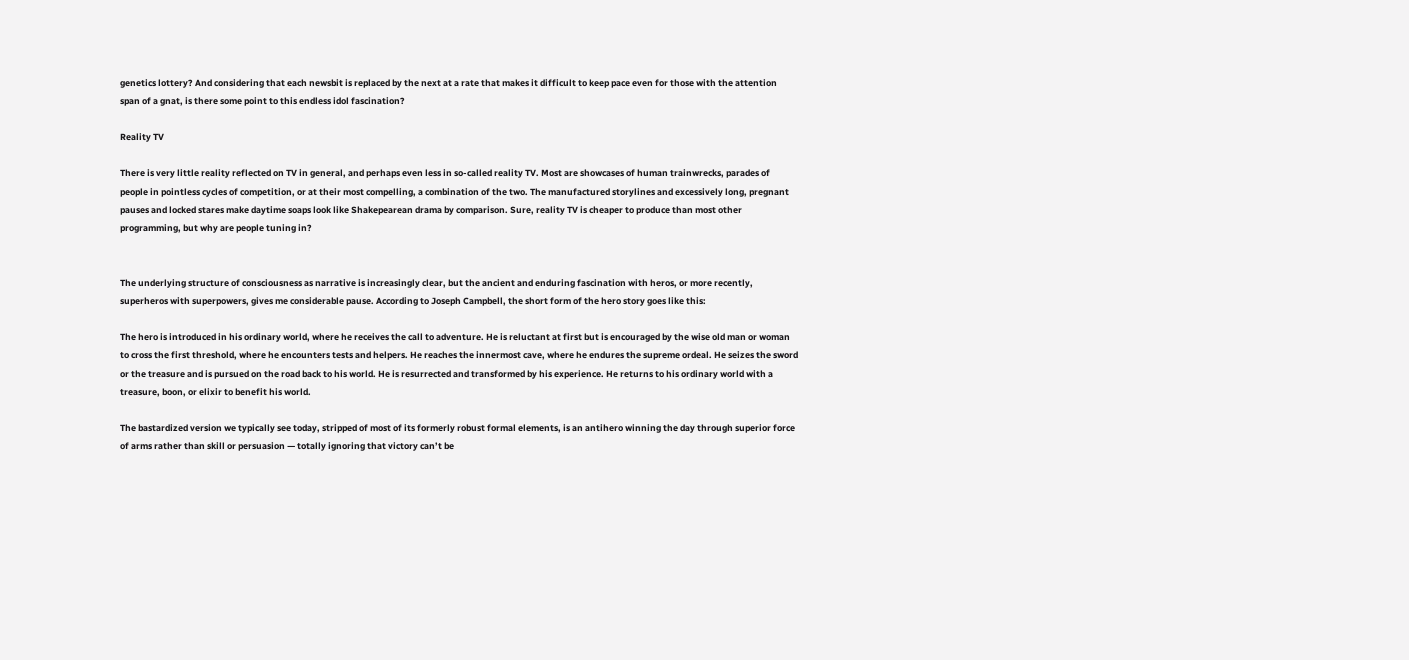genetics lottery? And considering that each newsbit is replaced by the next at a rate that makes it difficult to keep pace even for those with the attention span of a gnat, is there some point to this endless idol fascination?

Reality TV

There is very little reality reflected on TV in general, and perhaps even less in so-called reality TV. Most are showcases of human trainwrecks, parades of people in pointless cycles of competition, or at their most compelling, a combination of the two. The manufactured storylines and excessively long, pregnant pauses and locked stares make daytime soaps look like Shakepearean drama by comparison. Sure, reality TV is cheaper to produce than most other programming, but why are people tuning in?


The underlying structure of consciousness as narrative is increasingly clear, but the ancient and enduring fascination with heros, or more recently, superheros with superpowers, gives me considerable pause. According to Joseph Campbell, the short form of the hero story goes like this:

The hero is introduced in his ordinary world, where he receives the call to adventure. He is reluctant at first but is encouraged by the wise old man or woman to cross the first threshold, where he encounters tests and helpers. He reaches the innermost cave, where he endures the supreme ordeal. He seizes the sword or the treasure and is pursued on the road back to his world. He is resurrected and transformed by his experience. He returns to his ordinary world with a treasure, boon, or elixir to benefit his world.

The bastardized version we typically see today, stripped of most of its formerly robust formal elements, is an antihero winning the day through superior force of arms rather than skill or persuasion — totally ignoring that victory can’t be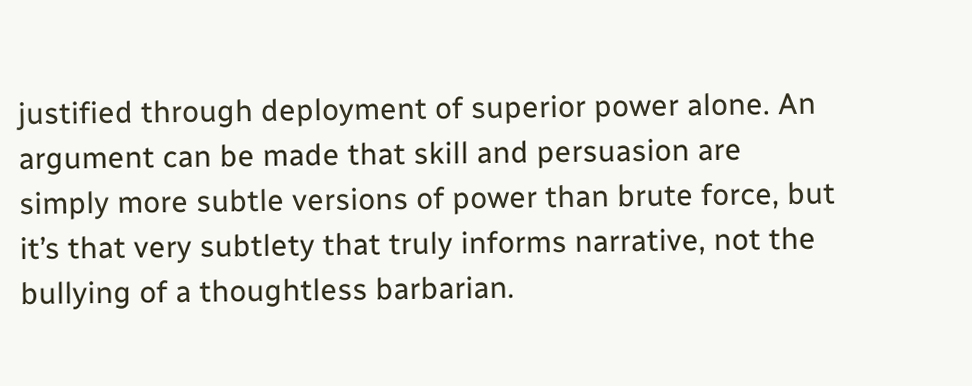justified through deployment of superior power alone. An argument can be made that skill and persuasion are simply more subtle versions of power than brute force, but it’s that very subtlety that truly informs narrative, not the bullying of a thoughtless barbarian.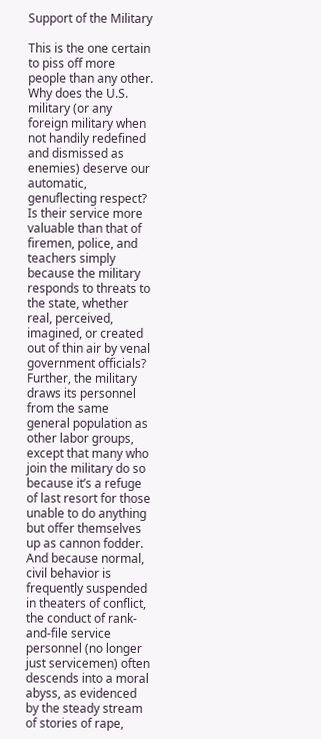Support of the Military

This is the one certain to piss off more people than any other. Why does the U.S. military (or any foreign military when not handily redefined and dismissed as enemies) deserve our automatic, genuflecting respect? Is their service more valuable than that of firemen, police, and teachers simply because the military responds to threats to the state, whether real, perceived, imagined, or created out of thin air by venal government officials? Further, the military draws its personnel from the same general population as other labor groups, except that many who join the military do so because it’s a refuge of last resort for those unable to do anything but offer themselves up as cannon fodder. And because normal, civil behavior is frequently suspended in theaters of conflict, the conduct of rank-and-file service personnel (no longer just servicemen) often descends into a moral abyss, as evidenced by the steady stream of stories of rape,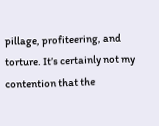pillage, profiteering, and torture. It’s certainly not my contention that the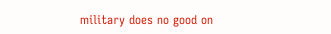military does no good on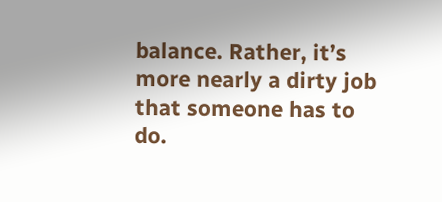balance. Rather, it’s more nearly a dirty job that someone has to do.